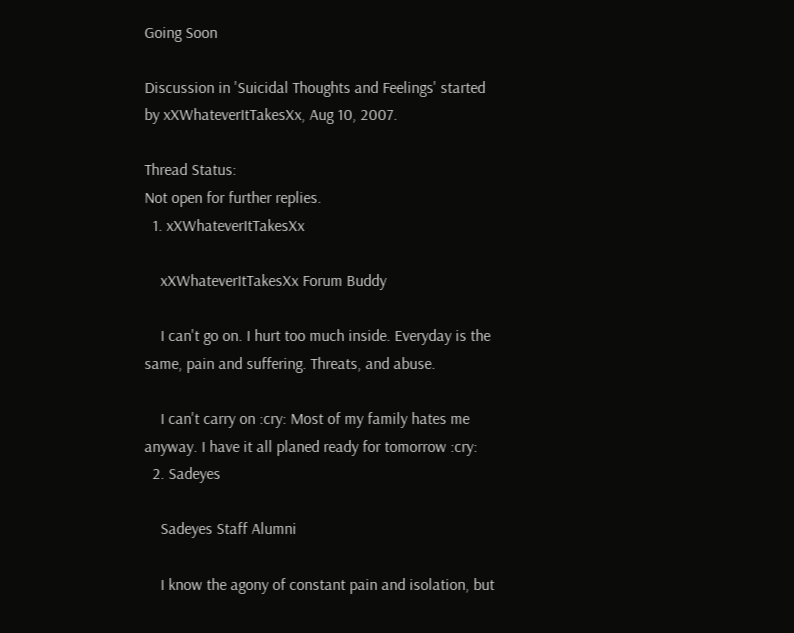Going Soon

Discussion in 'Suicidal Thoughts and Feelings' started by xXWhateverItTakesXx, Aug 10, 2007.

Thread Status:
Not open for further replies.
  1. xXWhateverItTakesXx

    xXWhateverItTakesXx Forum Buddy

    I can't go on. I hurt too much inside. Everyday is the same, pain and suffering. Threats, and abuse.

    I can't carry on :cry: Most of my family hates me anyway. I have it all planed ready for tomorrow :cry:
  2. Sadeyes

    Sadeyes Staff Alumni

    I know the agony of constant pain and isolation, but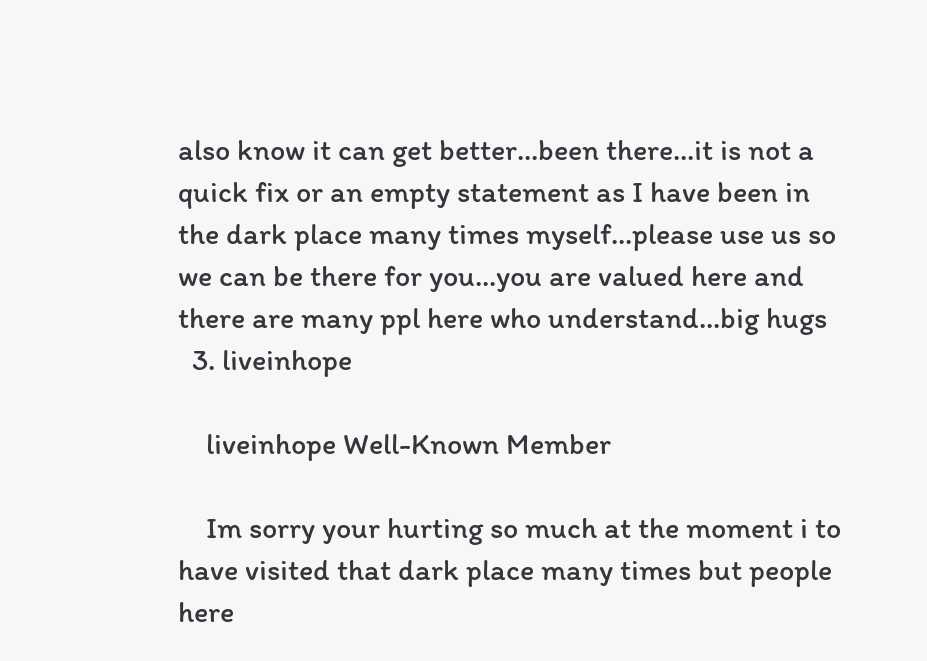also know it can get better...been there...it is not a quick fix or an empty statement as I have been in the dark place many times myself...please use us so we can be there for you...you are valued here and there are many ppl here who understand...big hugs
  3. liveinhope

    liveinhope Well-Known Member

    Im sorry your hurting so much at the moment i to have visited that dark place many times but people here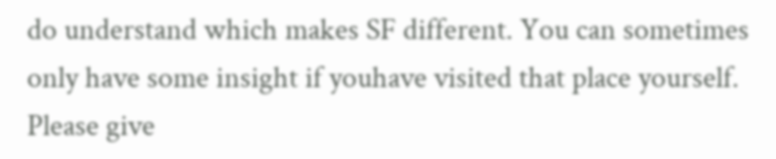do understand which makes SF different. You can sometimes only have some insight if youhave visited that place yourself. Please give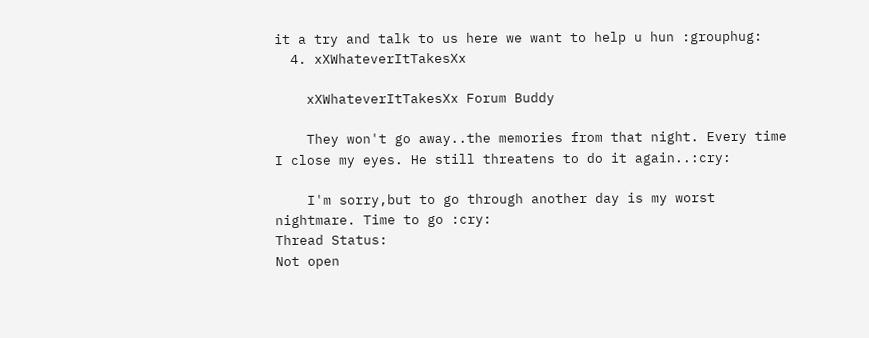it a try and talk to us here we want to help u hun :grouphug:
  4. xXWhateverItTakesXx

    xXWhateverItTakesXx Forum Buddy

    They won't go away..the memories from that night. Every time I close my eyes. He still threatens to do it again..:cry:

    I'm sorry,but to go through another day is my worst nightmare. Time to go :cry:
Thread Status:
Not open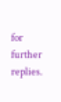for further replies.